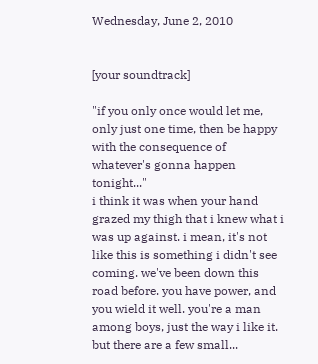Wednesday, June 2, 2010


[your soundtrack]

"if you only once would let me, only just one time, then be happy with the consequence of whatever's gonna happen tonight..."
i think it was when your hand grazed my thigh that i knew what i was up against. i mean, it's not like this is something i didn't see coming. we've been down this road before. you have power, and you wield it well. you're a man among boys, just the way i like it. but there are a few small...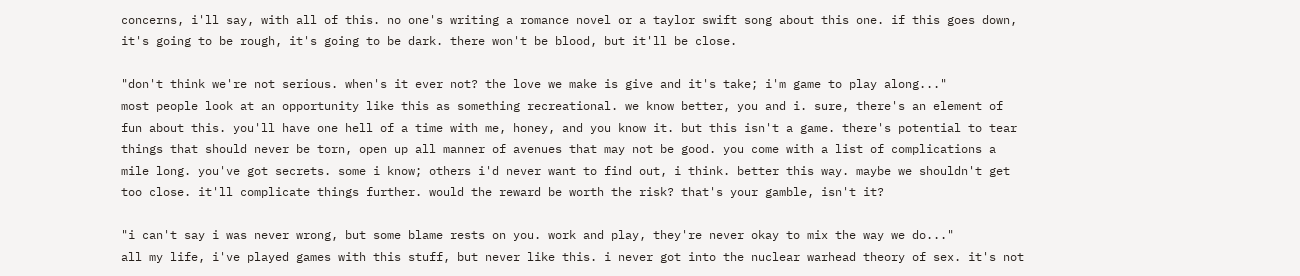concerns, i'll say, with all of this. no one's writing a romance novel or a taylor swift song about this one. if this goes down, it's going to be rough, it's going to be dark. there won't be blood, but it'll be close.

"don't think we're not serious. when's it ever not? the love we make is give and it's take; i'm game to play along..."
most people look at an opportunity like this as something recreational. we know better, you and i. sure, there's an element of fun about this. you'll have one hell of a time with me, honey, and you know it. but this isn't a game. there's potential to tear things that should never be torn, open up all manner of avenues that may not be good. you come with a list of complications a mile long. you've got secrets. some i know; others i'd never want to find out, i think. better this way. maybe we shouldn't get too close. it'll complicate things further. would the reward be worth the risk? that's your gamble, isn't it?

"i can't say i was never wrong, but some blame rests on you. work and play, they're never okay to mix the way we do..."
all my life, i've played games with this stuff, but never like this. i never got into the nuclear warhead theory of sex. it's not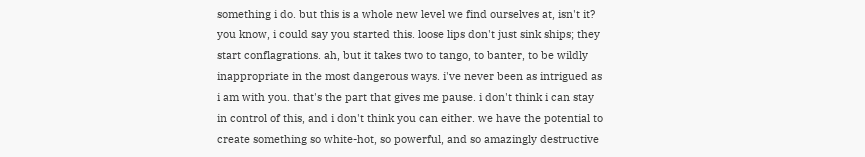something i do. but this is a whole new level we find ourselves at, isn't it? you know, i could say you started this. loose lips don't just sink ships; they start conflagrations. ah, but it takes two to tango, to banter, to be wildly inappropriate in the most dangerous ways. i've never been as intrigued as i am with you. that's the part that gives me pause. i don't think i can stay in control of this, and i don't think you can either. we have the potential to create something so white-hot, so powerful, and so amazingly destructive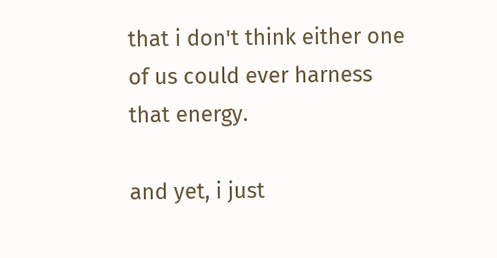that i don't think either one of us could ever harness that energy.

and yet, i just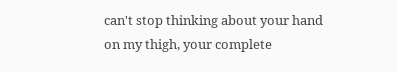can't stop thinking about your hand on my thigh, your complete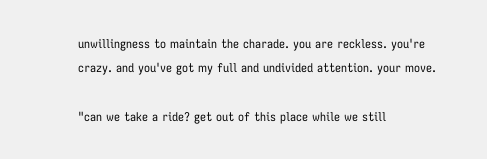unwillingness to maintain the charade. you are reckless. you're crazy. and you've got my full and undivided attention. your move.

"can we take a ride? get out of this place while we still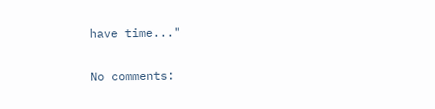have time..."

No comments: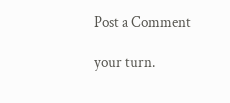Post a Comment

your turn.